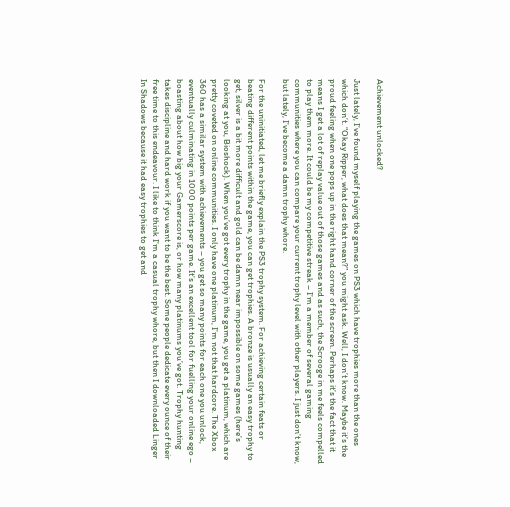Achievement unlocked?

Just lately, I’ve found myself playing the games on PS3 which have trophies more than the ones which don’t. “Okay Ripper, what does that mean?” you might ask. Well, I don’t know. Maybe it’s the proud feeling when one pops up in the right hand corner of the screen. Perhaps it’s the fact that it means I get a lot of replay value out of those games and as such, the Scrooge in me feels compelled to play them more. It could be my competitive streak – I’m a member of several gaming communities where you can compare your current trophy level with other players. I just don’t know, but lately, I’ve become a damn trophy whore.

For the uninitiated, let me briefly explain the PS3 trophy system. For achieving certain feats or beating different points within the game, you can get trophies. A bronze is usually an easy trophy to get, silver is a bit more difficult and gold can be damn near impossible on some games (here’s looking at you, Bioshock). When you’ve got every trophy in the game, you get a platinum, which are pretty coveted on online communities. I only have one platinum, I’m not that hardcore. The Xbox 360 has a similar system with achievements – you get so many points for each one you unlock, eventually culminating in 1000 points per game. It’s an excellent tool for fuelling your online ego – boasting about how big your Gamerscore is, or how many platinums you’ve got. Trophy hunting takes discipline and hard work if you want to be the best. Some people dedicate every ounce of their free time to this endeavour. I like to think I’m a casual trophy whore, but then I downloaded Linger In Shadows because it had easy trophies to get and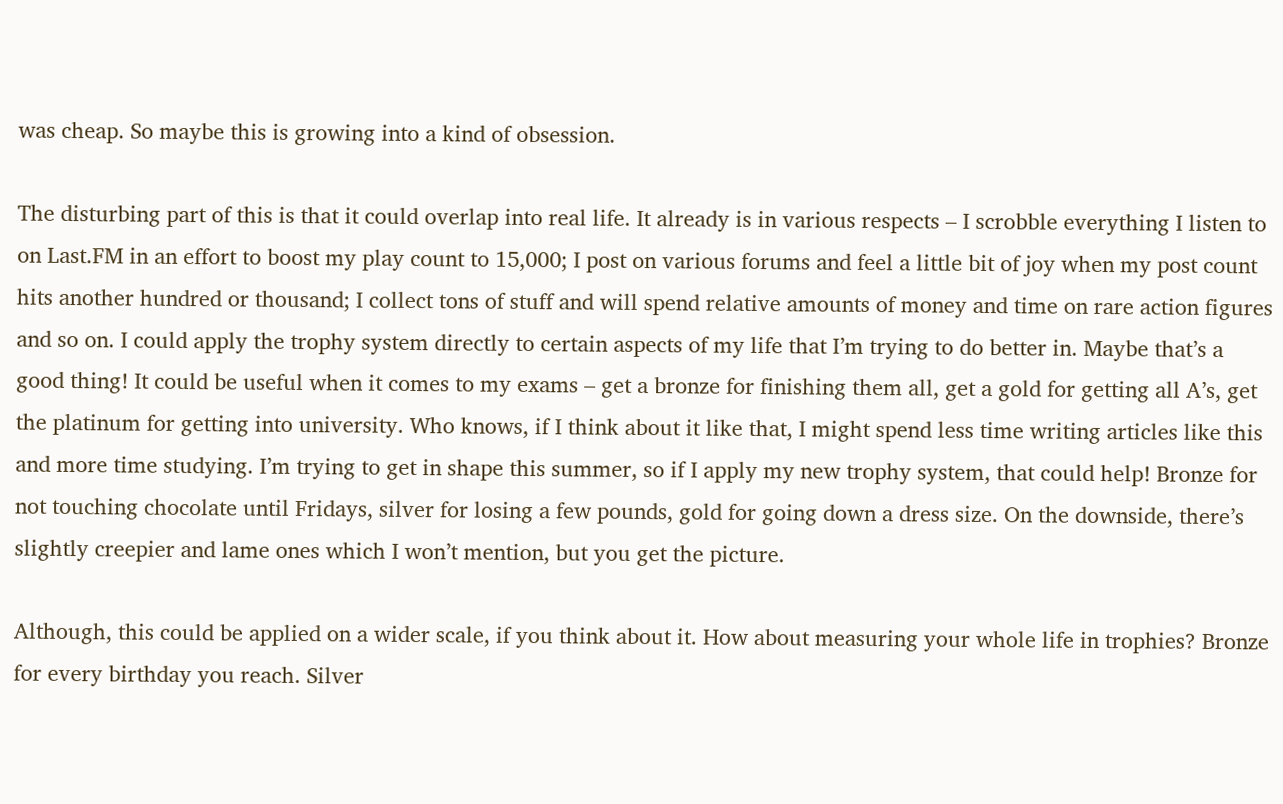was cheap. So maybe this is growing into a kind of obsession.

The disturbing part of this is that it could overlap into real life. It already is in various respects – I scrobble everything I listen to on Last.FM in an effort to boost my play count to 15,000; I post on various forums and feel a little bit of joy when my post count hits another hundred or thousand; I collect tons of stuff and will spend relative amounts of money and time on rare action figures and so on. I could apply the trophy system directly to certain aspects of my life that I’m trying to do better in. Maybe that’s a good thing! It could be useful when it comes to my exams – get a bronze for finishing them all, get a gold for getting all A’s, get the platinum for getting into university. Who knows, if I think about it like that, I might spend less time writing articles like this and more time studying. I’m trying to get in shape this summer, so if I apply my new trophy system, that could help! Bronze for not touching chocolate until Fridays, silver for losing a few pounds, gold for going down a dress size. On the downside, there’s slightly creepier and lame ones which I won’t mention, but you get the picture.

Although, this could be applied on a wider scale, if you think about it. How about measuring your whole life in trophies? Bronze for every birthday you reach. Silver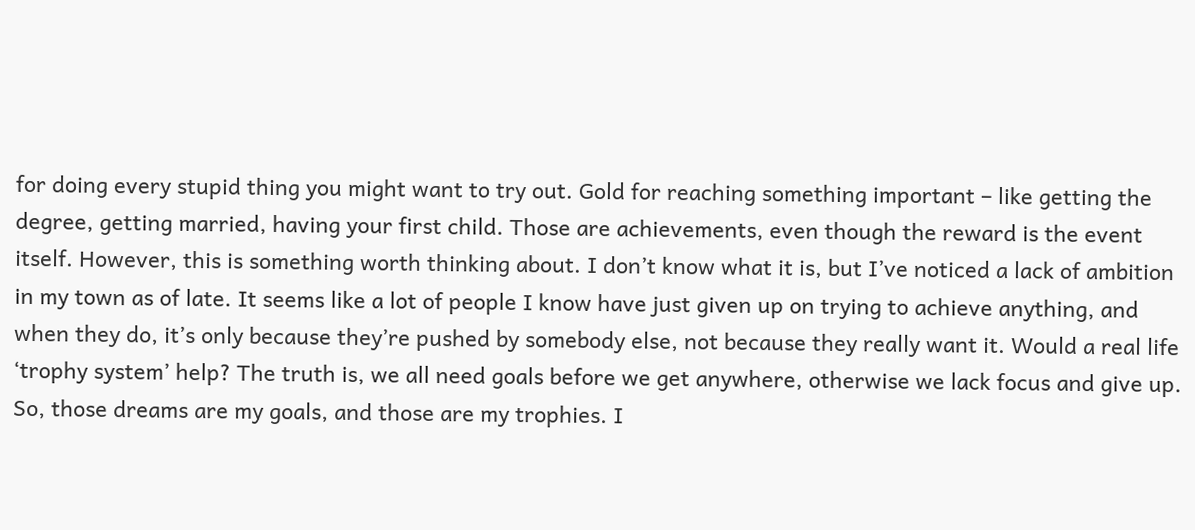for doing every stupid thing you might want to try out. Gold for reaching something important – like getting the degree, getting married, having your first child. Those are achievements, even though the reward is the event itself. However, this is something worth thinking about. I don’t know what it is, but I’ve noticed a lack of ambition in my town as of late. It seems like a lot of people I know have just given up on trying to achieve anything, and when they do, it’s only because they’re pushed by somebody else, not because they really want it. Would a real life ‘trophy system’ help? The truth is, we all need goals before we get anywhere, otherwise we lack focus and give up. So, those dreams are my goals, and those are my trophies. I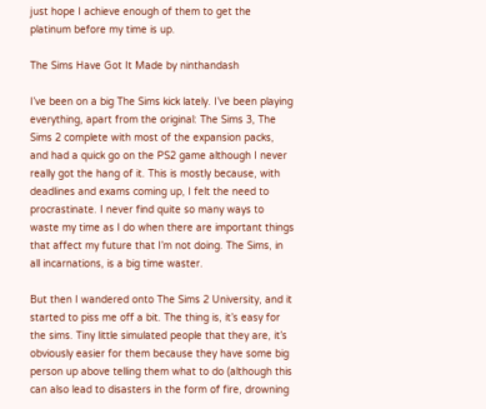just hope I achieve enough of them to get the platinum before my time is up.

The Sims Have Got It Made by ninthandash

I’ve been on a big The Sims kick lately. I’ve been playing everything, apart from the original: The Sims 3, The Sims 2 complete with most of the expansion packs, and had a quick go on the PS2 game although I never really got the hang of it. This is mostly because, with deadlines and exams coming up, I felt the need to procrastinate. I never find quite so many ways to waste my time as I do when there are important things that affect my future that I’m not doing. The Sims, in all incarnations, is a big time waster.

But then I wandered onto The Sims 2 University, and it started to piss me off a bit. The thing is, it’s easy for the sims. Tiny little simulated people that they are, it’s obviously easier for them because they have some big person up above telling them what to do (although this can also lead to disasters in the form of fire, drowning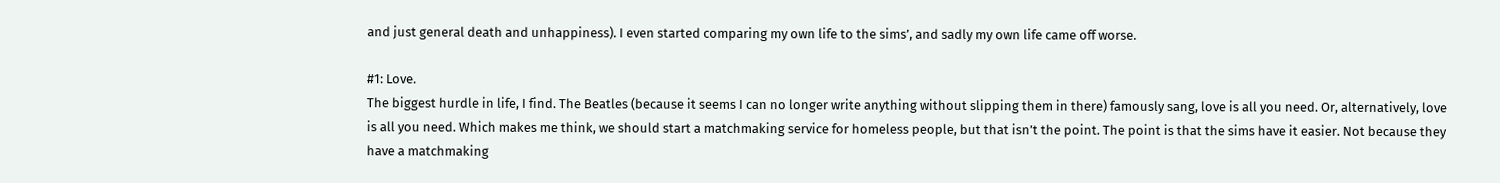and just general death and unhappiness). I even started comparing my own life to the sims’, and sadly my own life came off worse.

#1: Love.
The biggest hurdle in life, I find. The Beatles (because it seems I can no longer write anything without slipping them in there) famously sang, love is all you need. Or, alternatively, love is all you need. Which makes me think, we should start a matchmaking service for homeless people, but that isn’t the point. The point is that the sims have it easier. Not because they have a matchmaking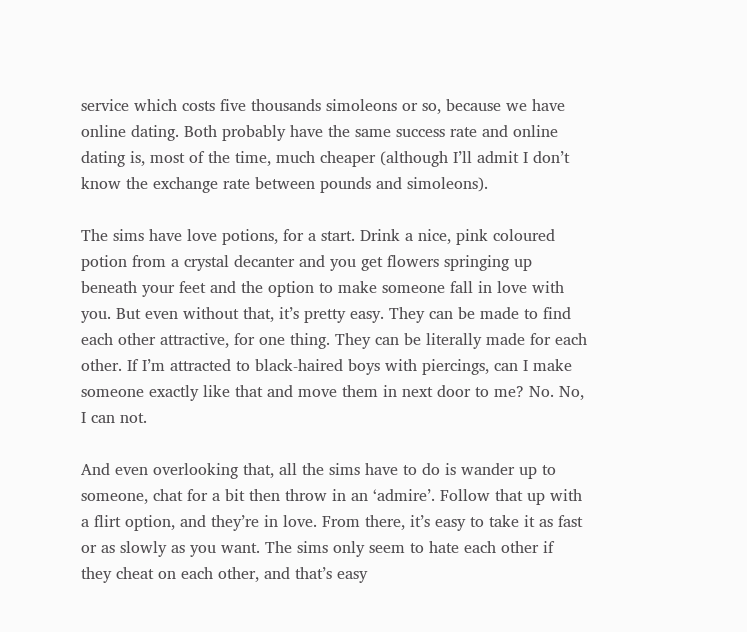service which costs five thousands simoleons or so, because we have online dating. Both probably have the same success rate and online dating is, most of the time, much cheaper (although I’ll admit I don’t know the exchange rate between pounds and simoleons).

The sims have love potions, for a start. Drink a nice, pink coloured potion from a crystal decanter and you get flowers springing up beneath your feet and the option to make someone fall in love with you. But even without that, it’s pretty easy. They can be made to find each other attractive, for one thing. They can be literally made for each other. If I’m attracted to black-haired boys with piercings, can I make someone exactly like that and move them in next door to me? No. No, I can not.

And even overlooking that, all the sims have to do is wander up to someone, chat for a bit then throw in an ‘admire’. Follow that up with a flirt option, and they’re in love. From there, it’s easy to take it as fast or as slowly as you want. The sims only seem to hate each other if they cheat on each other, and that’s easy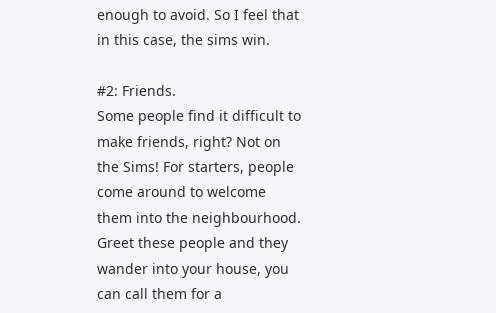enough to avoid. So I feel that in this case, the sims win.

#2: Friends.
Some people find it difficult to make friends, right? Not on the Sims! For starters, people come around to welcome them into the neighbourhood. Greet these people and they wander into your house, you can call them for a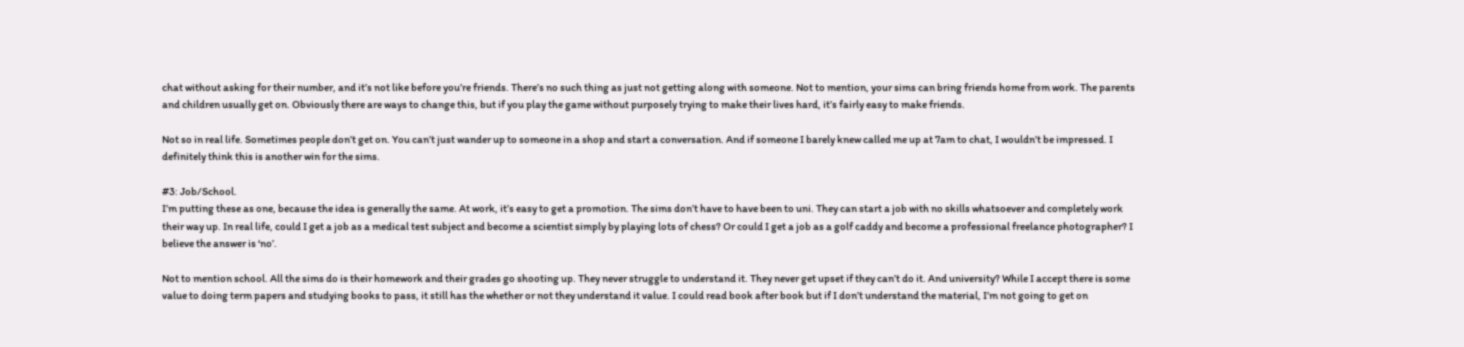chat without asking for their number, and it’s not like before you’re friends. There’s no such thing as just not getting along with someone. Not to mention, your sims can bring friends home from work. The parents and children usually get on. Obviously there are ways to change this, but if you play the game without purposely trying to make their lives hard, it’s fairly easy to make friends.

Not so in real life. Sometimes people don’t get on. You can’t just wander up to someone in a shop and start a conversation. And if someone I barely knew called me up at 7am to chat, I wouldn’t be impressed. I definitely think this is another win for the sims.

#3: Job/School.
I’m putting these as one, because the idea is generally the same. At work, it’s easy to get a promotion. The sims don’t have to have been to uni. They can start a job with no skills whatsoever and completely work their way up. In real life, could I get a job as a medical test subject and become a scientist simply by playing lots of chess? Or could I get a job as a golf caddy and become a professional freelance photographer? I believe the answer is ‘no’.

Not to mention school. All the sims do is their homework and their grades go shooting up. They never struggle to understand it. They never get upset if they can’t do it. And university? While I accept there is some value to doing term papers and studying books to pass, it still has the whether or not they understand it value. I could read book after book but if I don’t understand the material, I’m not going to get on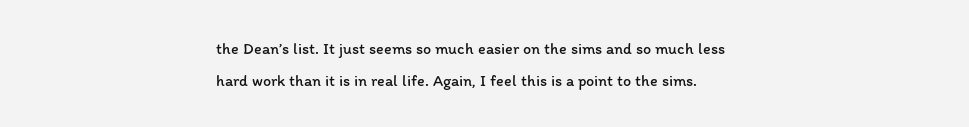the Dean’s list. It just seems so much easier on the sims and so much less hard work than it is in real life. Again, I feel this is a point to the sims.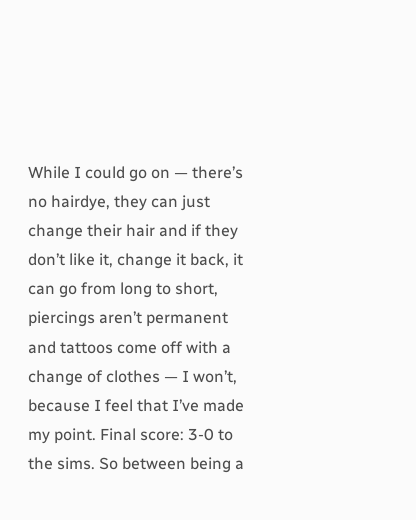While I could go on — there’s no hairdye, they can just change their hair and if they don’t like it, change it back, it can go from long to short, piercings aren’t permanent and tattoos come off with a change of clothes — I won’t, because I feel that I’ve made my point. Final score: 3-0 to the sims. So between being a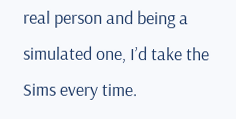real person and being a simulated one, I’d take the Sims every time.